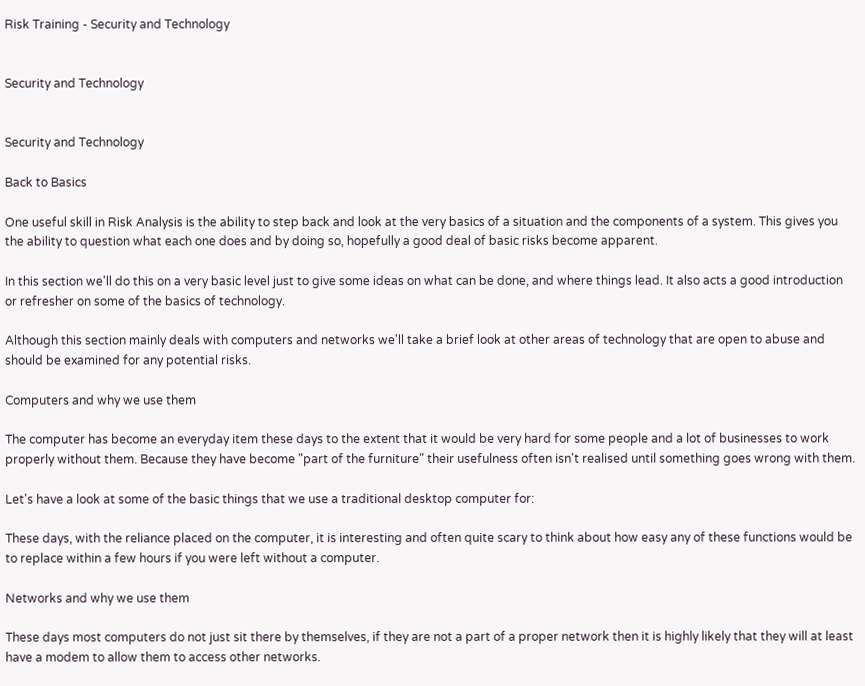Risk Training - Security and Technology


Security and Technology


Security and Technology

Back to Basics

One useful skill in Risk Analysis is the ability to step back and look at the very basics of a situation and the components of a system. This gives you the ability to question what each one does and by doing so, hopefully a good deal of basic risks become apparent.

In this section we'll do this on a very basic level just to give some ideas on what can be done, and where things lead. It also acts a good introduction or refresher on some of the basics of technology.

Although this section mainly deals with computers and networks we'll take a brief look at other areas of technology that are open to abuse and should be examined for any potential risks.

Computers and why we use them

The computer has become an everyday item these days to the extent that it would be very hard for some people and a lot of businesses to work properly without them. Because they have become "part of the furniture" their usefulness often isn't realised until something goes wrong with them.

Let's have a look at some of the basic things that we use a traditional desktop computer for:

These days, with the reliance placed on the computer, it is interesting and often quite scary to think about how easy any of these functions would be to replace within a few hours if you were left without a computer.

Networks and why we use them

These days most computers do not just sit there by themselves, if they are not a part of a proper network then it is highly likely that they will at least have a modem to allow them to access other networks.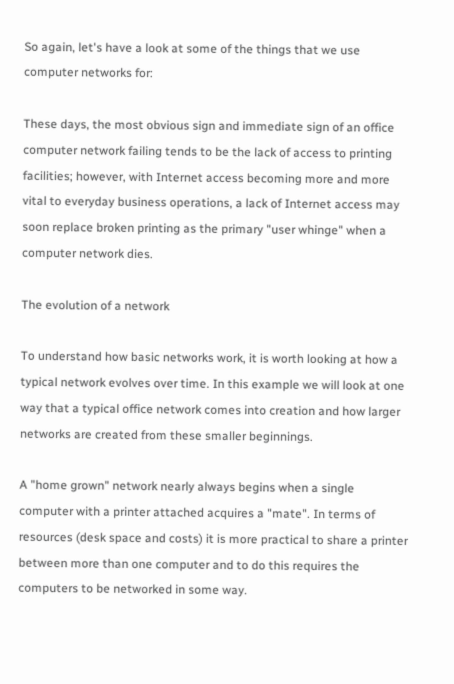So again, let's have a look at some of the things that we use computer networks for:

These days, the most obvious sign and immediate sign of an office computer network failing tends to be the lack of access to printing facilities; however, with Internet access becoming more and more vital to everyday business operations, a lack of Internet access may soon replace broken printing as the primary "user whinge" when a computer network dies.

The evolution of a network

To understand how basic networks work, it is worth looking at how a typical network evolves over time. In this example we will look at one way that a typical office network comes into creation and how larger networks are created from these smaller beginnings.

A "home grown" network nearly always begins when a single computer with a printer attached acquires a "mate". In terms of resources (desk space and costs) it is more practical to share a printer between more than one computer and to do this requires the computers to be networked in some way.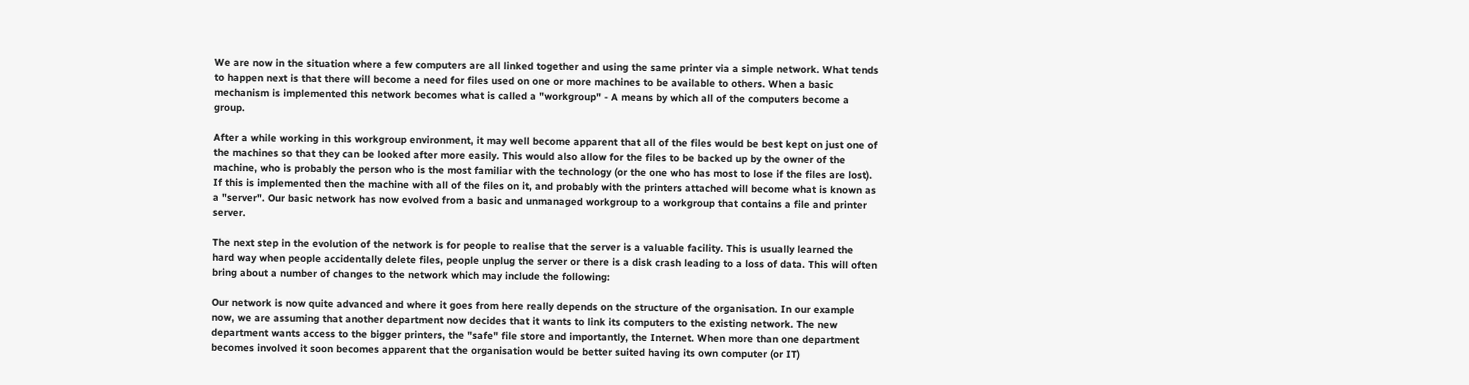We are now in the situation where a few computers are all linked together and using the same printer via a simple network. What tends to happen next is that there will become a need for files used on one or more machines to be available to others. When a basic mechanism is implemented this network becomes what is called a "workgroup" - A means by which all of the computers become a group.

After a while working in this workgroup environment, it may well become apparent that all of the files would be best kept on just one of the machines so that they can be looked after more easily. This would also allow for the files to be backed up by the owner of the machine, who is probably the person who is the most familiar with the technology (or the one who has most to lose if the files are lost). If this is implemented then the machine with all of the files on it, and probably with the printers attached will become what is known as a "server". Our basic network has now evolved from a basic and unmanaged workgroup to a workgroup that contains a file and printer server.

The next step in the evolution of the network is for people to realise that the server is a valuable facility. This is usually learned the hard way when people accidentally delete files, people unplug the server or there is a disk crash leading to a loss of data. This will often bring about a number of changes to the network which may include the following:

Our network is now quite advanced and where it goes from here really depends on the structure of the organisation. In our example now, we are assuming that another department now decides that it wants to link its computers to the existing network. The new department wants access to the bigger printers, the "safe" file store and importantly, the Internet. When more than one department becomes involved it soon becomes apparent that the organisation would be better suited having its own computer (or IT)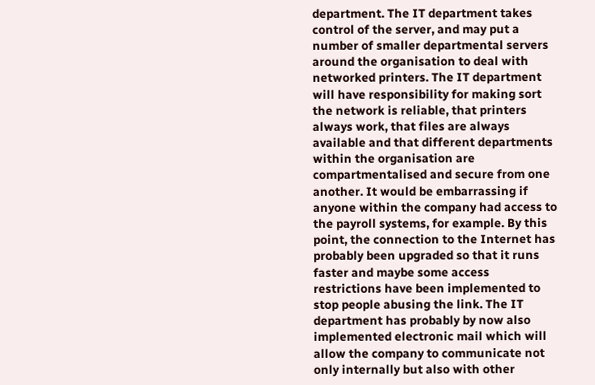department. The IT department takes control of the server, and may put a number of smaller departmental servers around the organisation to deal with networked printers. The IT department will have responsibility for making sort the network is reliable, that printers always work, that files are always available and that different departments within the organisation are compartmentalised and secure from one another. It would be embarrassing if anyone within the company had access to the payroll systems, for example. By this point, the connection to the Internet has probably been upgraded so that it runs faster and maybe some access restrictions have been implemented to stop people abusing the link. The IT department has probably by now also implemented electronic mail which will allow the company to communicate not only internally but also with other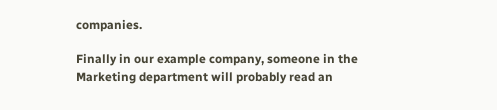companies.

Finally in our example company, someone in the Marketing department will probably read an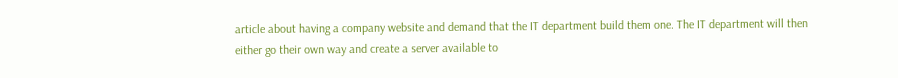article about having a company website and demand that the IT department build them one. The IT department will then either go their own way and create a server available to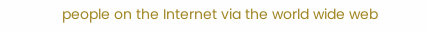people on the Internet via the world wide web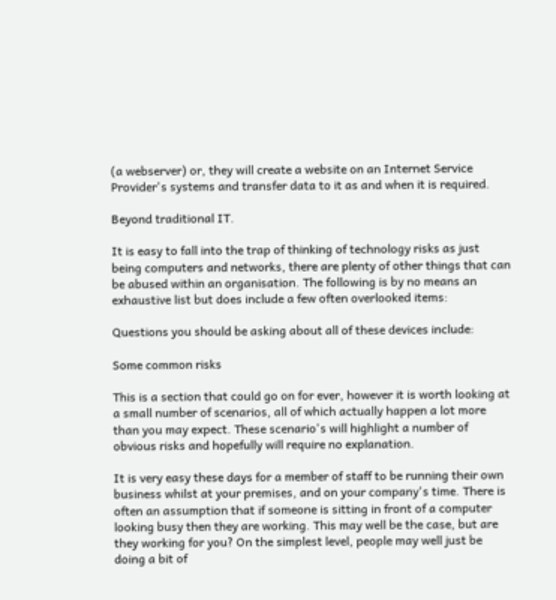(a webserver) or, they will create a website on an Internet Service Provider's systems and transfer data to it as and when it is required.

Beyond traditional IT.

It is easy to fall into the trap of thinking of technology risks as just being computers and networks, there are plenty of other things that can be abused within an organisation. The following is by no means an exhaustive list but does include a few often overlooked items:

Questions you should be asking about all of these devices include:

Some common risks

This is a section that could go on for ever, however it is worth looking at a small number of scenarios, all of which actually happen a lot more than you may expect. These scenario's will highlight a number of obvious risks and hopefully will require no explanation.

It is very easy these days for a member of staff to be running their own business whilst at your premises, and on your company's time. There is often an assumption that if someone is sitting in front of a computer looking busy then they are working. This may well be the case, but are they working for you? On the simplest level, people may well just be doing a bit of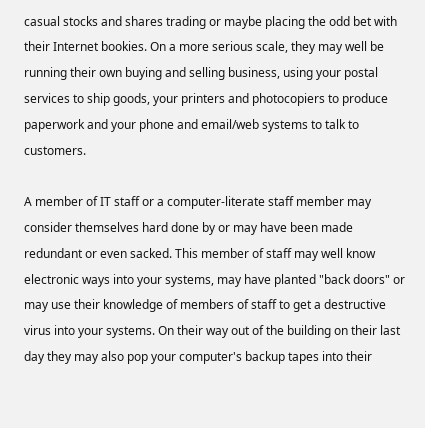casual stocks and shares trading or maybe placing the odd bet with their Internet bookies. On a more serious scale, they may well be running their own buying and selling business, using your postal services to ship goods, your printers and photocopiers to produce paperwork and your phone and email/web systems to talk to customers.

A member of IT staff or a computer-literate staff member may consider themselves hard done by or may have been made redundant or even sacked. This member of staff may well know electronic ways into your systems, may have planted "back doors" or may use their knowledge of members of staff to get a destructive virus into your systems. On their way out of the building on their last day they may also pop your computer's backup tapes into their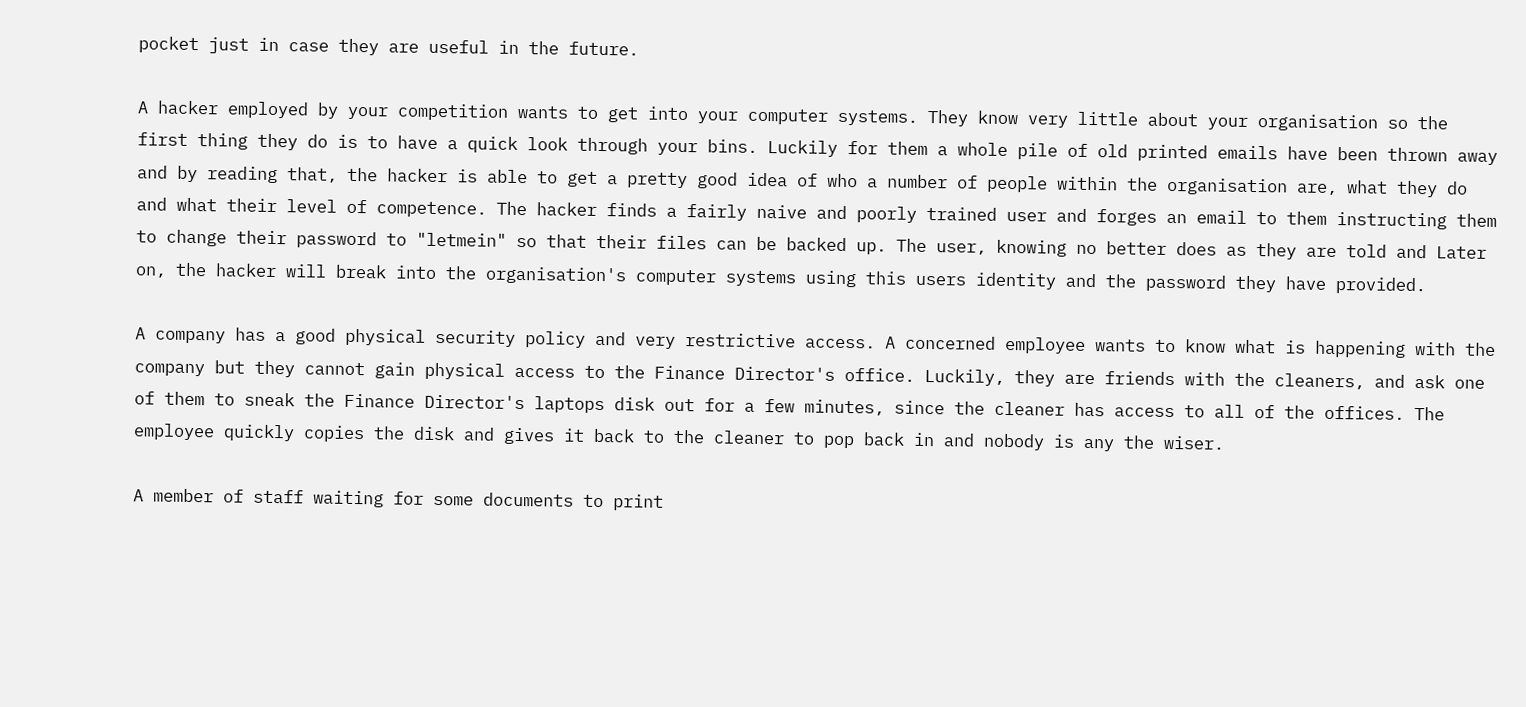pocket just in case they are useful in the future.

A hacker employed by your competition wants to get into your computer systems. They know very little about your organisation so the first thing they do is to have a quick look through your bins. Luckily for them a whole pile of old printed emails have been thrown away and by reading that, the hacker is able to get a pretty good idea of who a number of people within the organisation are, what they do and what their level of competence. The hacker finds a fairly naive and poorly trained user and forges an email to them instructing them to change their password to "letmein" so that their files can be backed up. The user, knowing no better does as they are told and Later on, the hacker will break into the organisation's computer systems using this users identity and the password they have provided.

A company has a good physical security policy and very restrictive access. A concerned employee wants to know what is happening with the company but they cannot gain physical access to the Finance Director's office. Luckily, they are friends with the cleaners, and ask one of them to sneak the Finance Director's laptops disk out for a few minutes, since the cleaner has access to all of the offices. The employee quickly copies the disk and gives it back to the cleaner to pop back in and nobody is any the wiser.

A member of staff waiting for some documents to print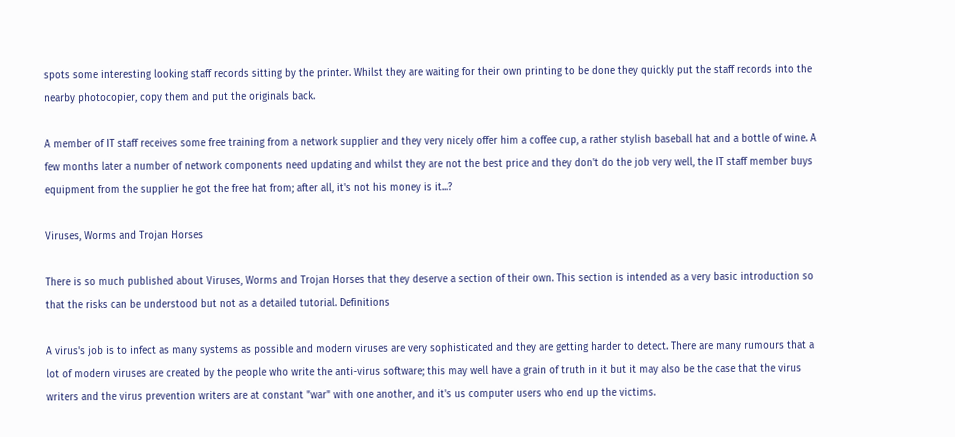spots some interesting looking staff records sitting by the printer. Whilst they are waiting for their own printing to be done they quickly put the staff records into the nearby photocopier, copy them and put the originals back.

A member of IT staff receives some free training from a network supplier and they very nicely offer him a coffee cup, a rather stylish baseball hat and a bottle of wine. A few months later a number of network components need updating and whilst they are not the best price and they don't do the job very well, the IT staff member buys equipment from the supplier he got the free hat from; after all, it's not his money is it...?

Viruses, Worms and Trojan Horses

There is so much published about Viruses, Worms and Trojan Horses that they deserve a section of their own. This section is intended as a very basic introduction so that the risks can be understood but not as a detailed tutorial. Definitions

A virus's job is to infect as many systems as possible and modern viruses are very sophisticated and they are getting harder to detect. There are many rumours that a lot of modern viruses are created by the people who write the anti-virus software; this may well have a grain of truth in it but it may also be the case that the virus writers and the virus prevention writers are at constant "war" with one another, and it's us computer users who end up the victims.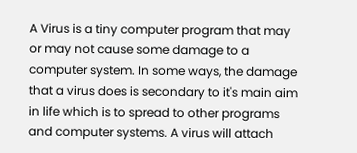A Virus is a tiny computer program that may or may not cause some damage to a computer system. In some ways, the damage that a virus does is secondary to it's main aim in life which is to spread to other programs and computer systems. A virus will attach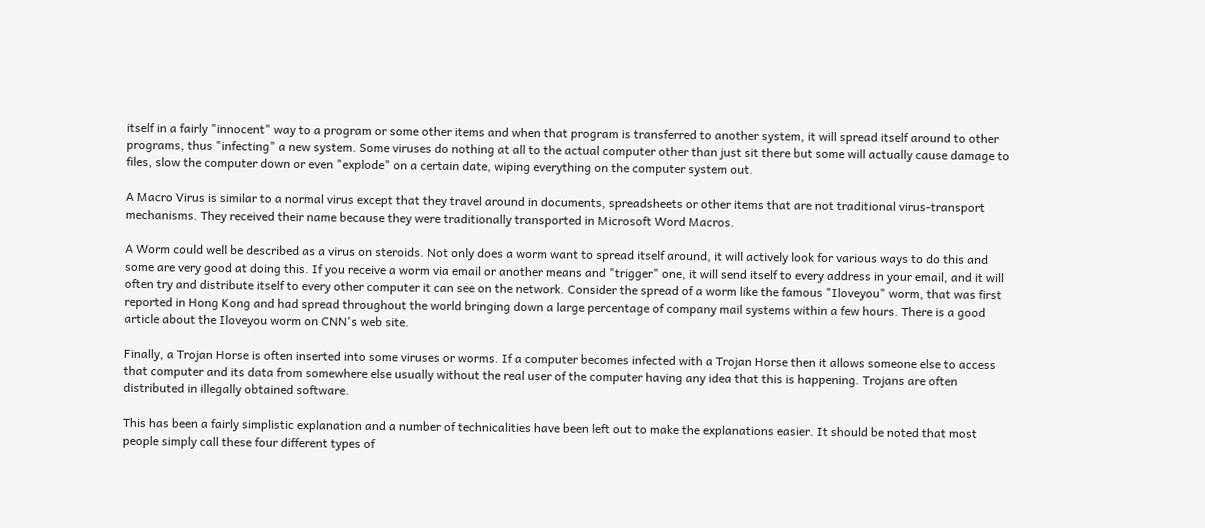itself in a fairly "innocent" way to a program or some other items and when that program is transferred to another system, it will spread itself around to other programs, thus "infecting" a new system. Some viruses do nothing at all to the actual computer other than just sit there but some will actually cause damage to files, slow the computer down or even "explode" on a certain date, wiping everything on the computer system out.

A Macro Virus is similar to a normal virus except that they travel around in documents, spreadsheets or other items that are not traditional virus-transport mechanisms. They received their name because they were traditionally transported in Microsoft Word Macros.

A Worm could well be described as a virus on steroids. Not only does a worm want to spread itself around, it will actively look for various ways to do this and some are very good at doing this. If you receive a worm via email or another means and "trigger" one, it will send itself to every address in your email, and it will often try and distribute itself to every other computer it can see on the network. Consider the spread of a worm like the famous "Iloveyou" worm, that was first reported in Hong Kong and had spread throughout the world bringing down a large percentage of company mail systems within a few hours. There is a good article about the Iloveyou worm on CNN's web site.

Finally, a Trojan Horse is often inserted into some viruses or worms. If a computer becomes infected with a Trojan Horse then it allows someone else to access that computer and its data from somewhere else usually without the real user of the computer having any idea that this is happening. Trojans are often distributed in illegally obtained software.

This has been a fairly simplistic explanation and a number of technicalities have been left out to make the explanations easier. It should be noted that most people simply call these four different types of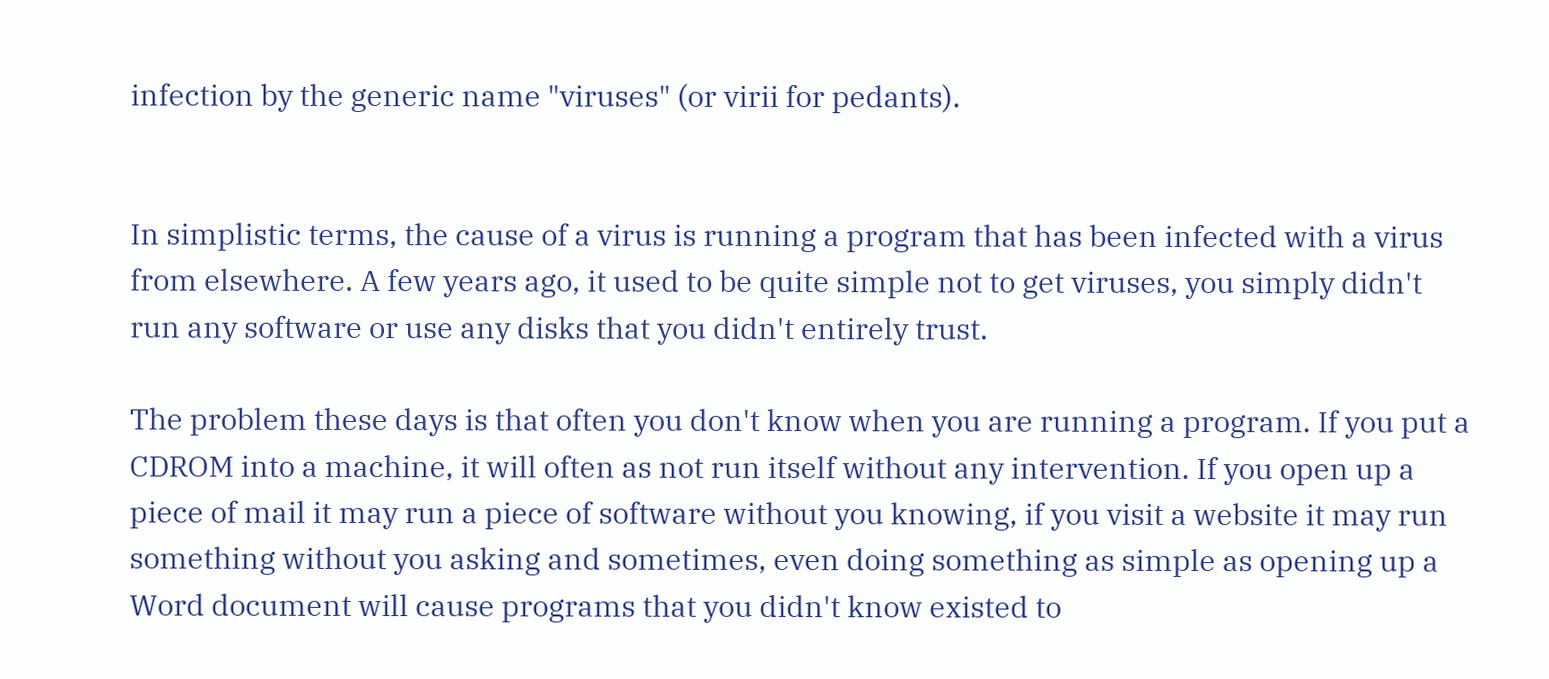infection by the generic name "viruses" (or virii for pedants).


In simplistic terms, the cause of a virus is running a program that has been infected with a virus from elsewhere. A few years ago, it used to be quite simple not to get viruses, you simply didn't run any software or use any disks that you didn't entirely trust.

The problem these days is that often you don't know when you are running a program. If you put a CDROM into a machine, it will often as not run itself without any intervention. If you open up a piece of mail it may run a piece of software without you knowing, if you visit a website it may run something without you asking and sometimes, even doing something as simple as opening up a Word document will cause programs that you didn't know existed to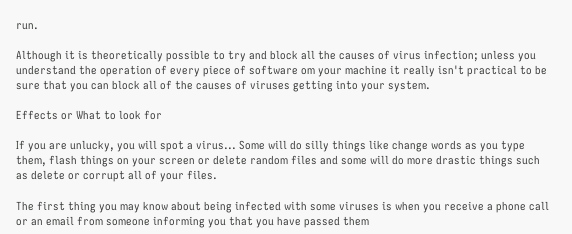run.

Although it is theoretically possible to try and block all the causes of virus infection; unless you understand the operation of every piece of software om your machine it really isn't practical to be sure that you can block all of the causes of viruses getting into your system.

Effects or What to look for

If you are unlucky, you will spot a virus... Some will do silly things like change words as you type them, flash things on your screen or delete random files and some will do more drastic things such as delete or corrupt all of your files.

The first thing you may know about being infected with some viruses is when you receive a phone call or an email from someone informing you that you have passed them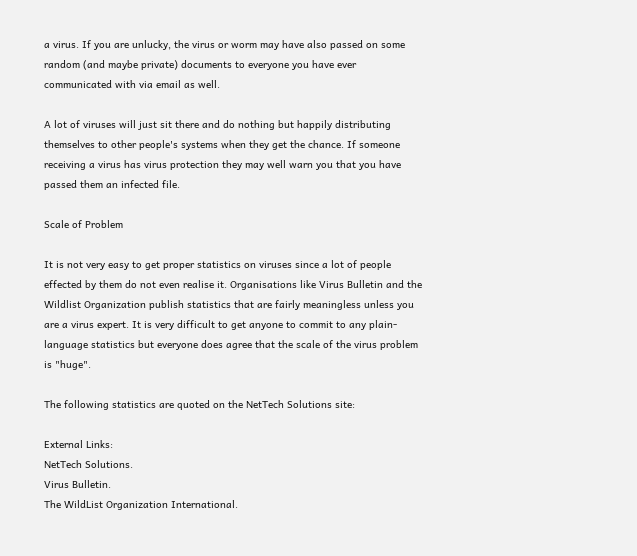a virus. If you are unlucky, the virus or worm may have also passed on some random (and maybe private) documents to everyone you have ever communicated with via email as well.

A lot of viruses will just sit there and do nothing but happily distributing themselves to other people's systems when they get the chance. If someone receiving a virus has virus protection they may well warn you that you have passed them an infected file.

Scale of Problem

It is not very easy to get proper statistics on viruses since a lot of people effected by them do not even realise it. Organisations like Virus Bulletin and the Wildlist Organization publish statistics that are fairly meaningless unless you are a virus expert. It is very difficult to get anyone to commit to any plain-language statistics but everyone does agree that the scale of the virus problem is "huge".

The following statistics are quoted on the NetTech Solutions site:

External Links:
NetTech Solutions.
Virus Bulletin.
The WildList Organization International.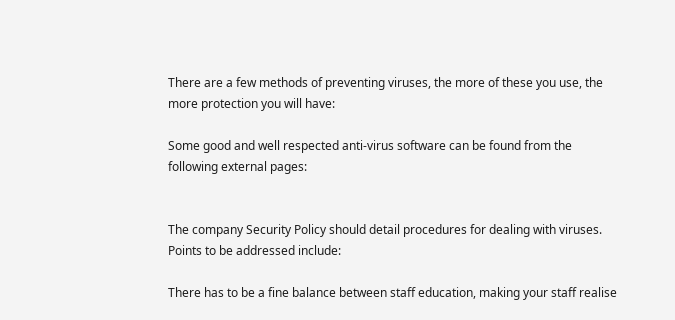There are a few methods of preventing viruses, the more of these you use, the more protection you will have:

Some good and well respected anti-virus software can be found from the following external pages:


The company Security Policy should detail procedures for dealing with viruses. Points to be addressed include:

There has to be a fine balance between staff education, making your staff realise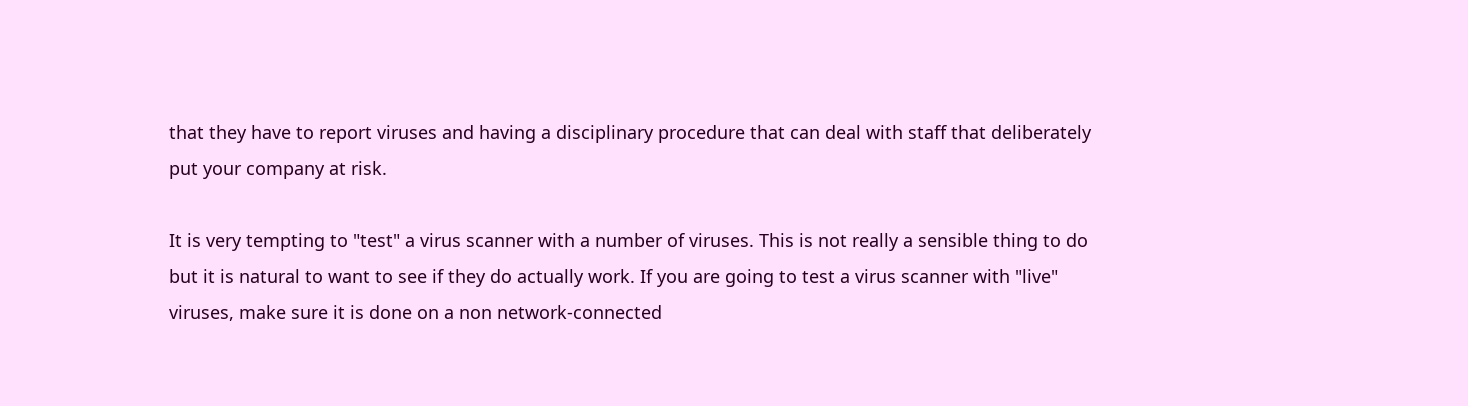that they have to report viruses and having a disciplinary procedure that can deal with staff that deliberately put your company at risk.

It is very tempting to "test" a virus scanner with a number of viruses. This is not really a sensible thing to do but it is natural to want to see if they do actually work. If you are going to test a virus scanner with "live" viruses, make sure it is done on a non network-connected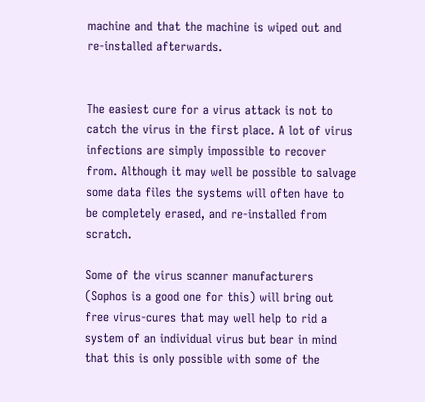machine and that the machine is wiped out and re-installed afterwards.


The easiest cure for a virus attack is not to catch the virus in the first place. A lot of virus infections are simply impossible to recover from. Although it may well be possible to salvage some data files the systems will often have to be completely erased, and re-installed from scratch.

Some of the virus scanner manufacturers (Sophos is a good one for this) will bring out free virus-cures that may well help to rid a system of an individual virus but bear in mind that this is only possible with some of the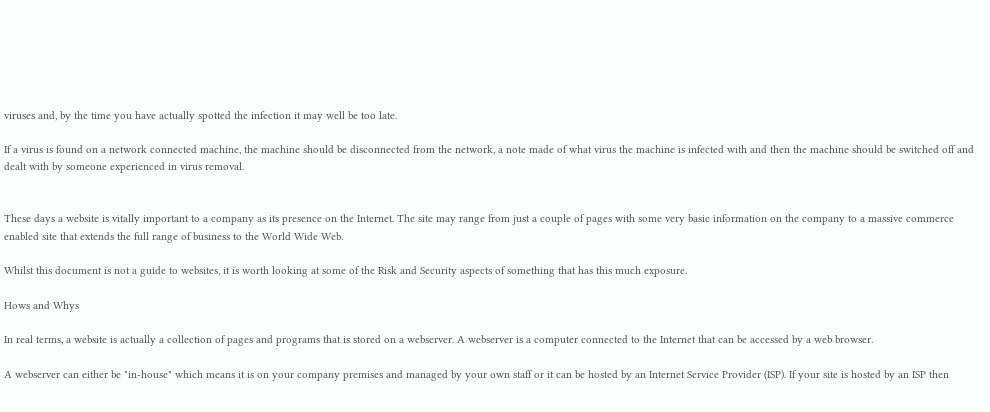viruses and, by the time you have actually spotted the infection it may well be too late.

If a virus is found on a network connected machine, the machine should be disconnected from the network, a note made of what virus the machine is infected with and then the machine should be switched off and dealt with by someone experienced in virus removal.


These days a website is vitally important to a company as its presence on the Internet. The site may range from just a couple of pages with some very basic information on the company to a massive commerce enabled site that extends the full range of business to the World Wide Web.

Whilst this document is not a guide to websites, it is worth looking at some of the Risk and Security aspects of something that has this much exposure.

Hows and Whys

In real terms, a website is actually a collection of pages and programs that is stored on a webserver. A webserver is a computer connected to the Internet that can be accessed by a web browser.

A webserver can either be "in-house" which means it is on your company premises and managed by your own staff or it can be hosted by an Internet Service Provider (ISP). If your site is hosted by an ISP then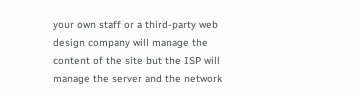your own staff or a third-party web design company will manage the content of the site but the ISP will manage the server and the network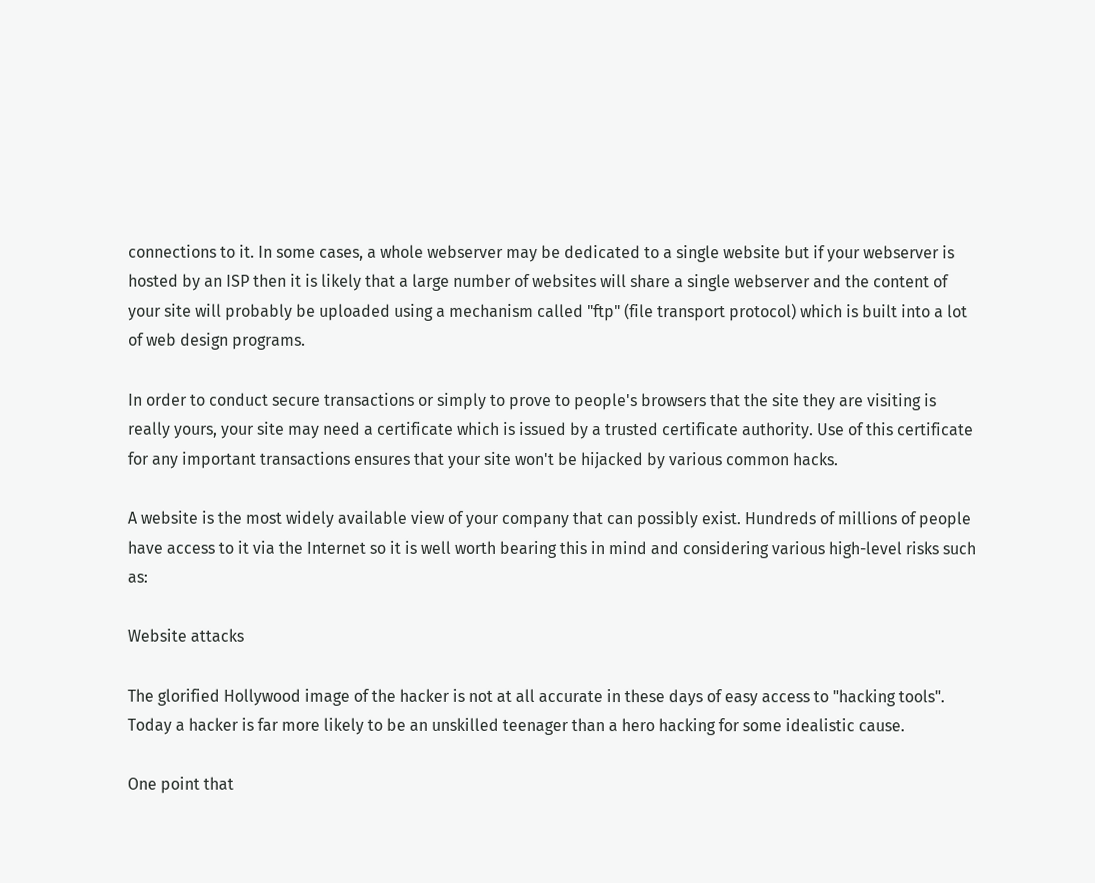connections to it. In some cases, a whole webserver may be dedicated to a single website but if your webserver is hosted by an ISP then it is likely that a large number of websites will share a single webserver and the content of your site will probably be uploaded using a mechanism called "ftp" (file transport protocol) which is built into a lot of web design programs.

In order to conduct secure transactions or simply to prove to people's browsers that the site they are visiting is really yours, your site may need a certificate which is issued by a trusted certificate authority. Use of this certificate for any important transactions ensures that your site won't be hijacked by various common hacks.

A website is the most widely available view of your company that can possibly exist. Hundreds of millions of people have access to it via the Internet so it is well worth bearing this in mind and considering various high-level risks such as:

Website attacks

The glorified Hollywood image of the hacker is not at all accurate in these days of easy access to "hacking tools". Today a hacker is far more likely to be an unskilled teenager than a hero hacking for some idealistic cause.

One point that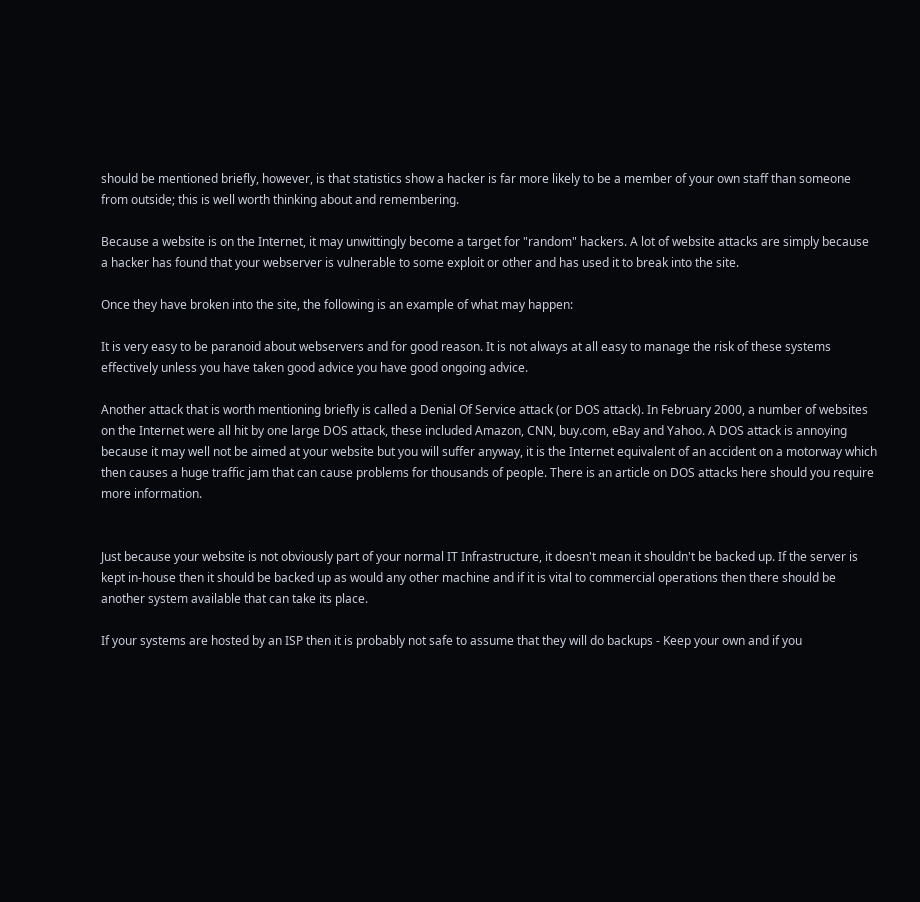should be mentioned briefly, however, is that statistics show a hacker is far more likely to be a member of your own staff than someone from outside; this is well worth thinking about and remembering.

Because a website is on the Internet, it may unwittingly become a target for "random" hackers. A lot of website attacks are simply because a hacker has found that your webserver is vulnerable to some exploit or other and has used it to break into the site.

Once they have broken into the site, the following is an example of what may happen:

It is very easy to be paranoid about webservers and for good reason. It is not always at all easy to manage the risk of these systems effectively unless you have taken good advice you have good ongoing advice.

Another attack that is worth mentioning briefly is called a Denial Of Service attack (or DOS attack). In February 2000, a number of websites on the Internet were all hit by one large DOS attack, these included Amazon, CNN, buy.com, eBay and Yahoo. A DOS attack is annoying because it may well not be aimed at your website but you will suffer anyway, it is the Internet equivalent of an accident on a motorway which then causes a huge traffic jam that can cause problems for thousands of people. There is an article on DOS attacks here should you require more information.


Just because your website is not obviously part of your normal IT Infrastructure, it doesn't mean it shouldn't be backed up. If the server is kept in-house then it should be backed up as would any other machine and if it is vital to commercial operations then there should be another system available that can take its place.

If your systems are hosted by an ISP then it is probably not safe to assume that they will do backups - Keep your own and if you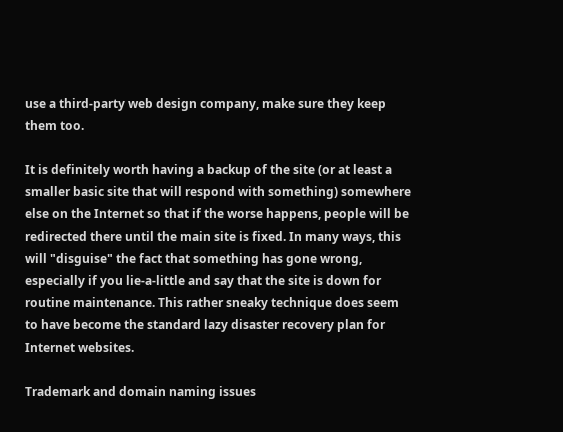use a third-party web design company, make sure they keep them too.

It is definitely worth having a backup of the site (or at least a smaller basic site that will respond with something) somewhere else on the Internet so that if the worse happens, people will be redirected there until the main site is fixed. In many ways, this will "disguise" the fact that something has gone wrong, especially if you lie-a-little and say that the site is down for routine maintenance. This rather sneaky technique does seem to have become the standard lazy disaster recovery plan for Internet websites.

Trademark and domain naming issues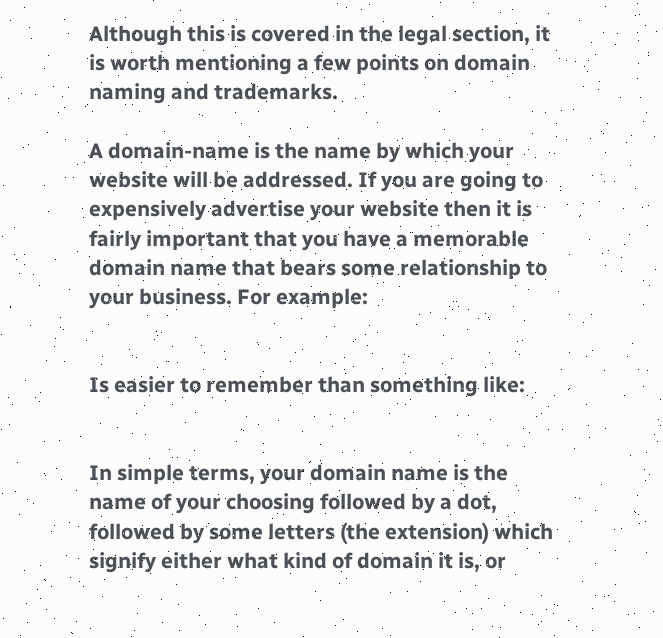Although this is covered in the legal section, it is worth mentioning a few points on domain naming and trademarks.

A domain-name is the name by which your website will be addressed. If you are going to expensively advertise your website then it is fairly important that you have a memorable domain name that bears some relationship to your business. For example:


Is easier to remember than something like:


In simple terms, your domain name is the name of your choosing followed by a dot, followed by some letters (the extension) which signify either what kind of domain it is, or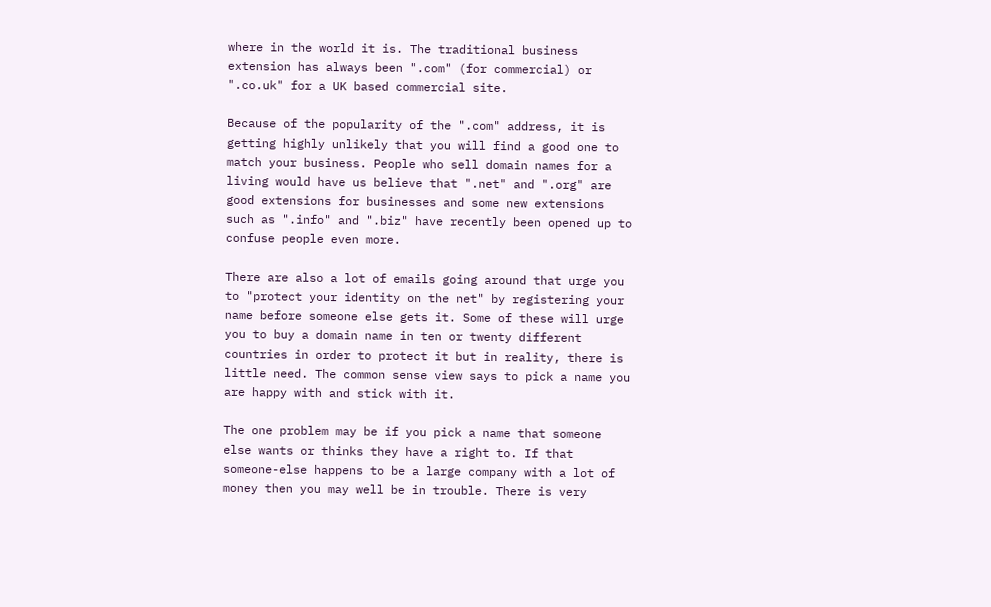where in the world it is. The traditional business extension has always been ".com" (for commercial) or ".co.uk" for a UK based commercial site.

Because of the popularity of the ".com" address, it is getting highly unlikely that you will find a good one to match your business. People who sell domain names for a living would have us believe that ".net" and ".org" are good extensions for businesses and some new extensions such as ".info" and ".biz" have recently been opened up to confuse people even more.

There are also a lot of emails going around that urge you to "protect your identity on the net" by registering your name before someone else gets it. Some of these will urge you to buy a domain name in ten or twenty different countries in order to protect it but in reality, there is little need. The common sense view says to pick a name you are happy with and stick with it.

The one problem may be if you pick a name that someone else wants or thinks they have a right to. If that someone-else happens to be a large company with a lot of money then you may well be in trouble. There is very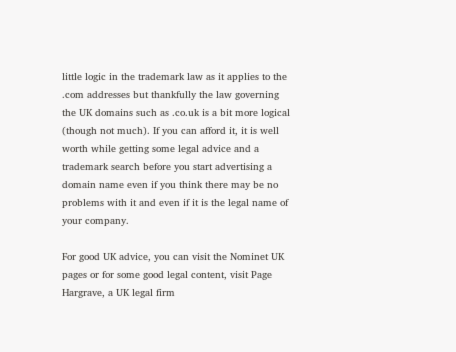little logic in the trademark law as it applies to the .com addresses but thankfully the law governing the UK domains such as .co.uk is a bit more logical (though not much). If you can afford it, it is well worth while getting some legal advice and a trademark search before you start advertising a domain name even if you think there may be no problems with it and even if it is the legal name of your company.

For good UK advice, you can visit the Nominet UK pages or for some good legal content, visit Page Hargrave, a UK legal firm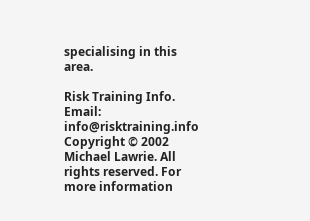specialising in this area.

Risk Training Info. Email: info@risktraining.info
Copyright © 2002 Michael Lawrie. All rights reserved. For more information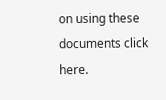on using these documents click here.